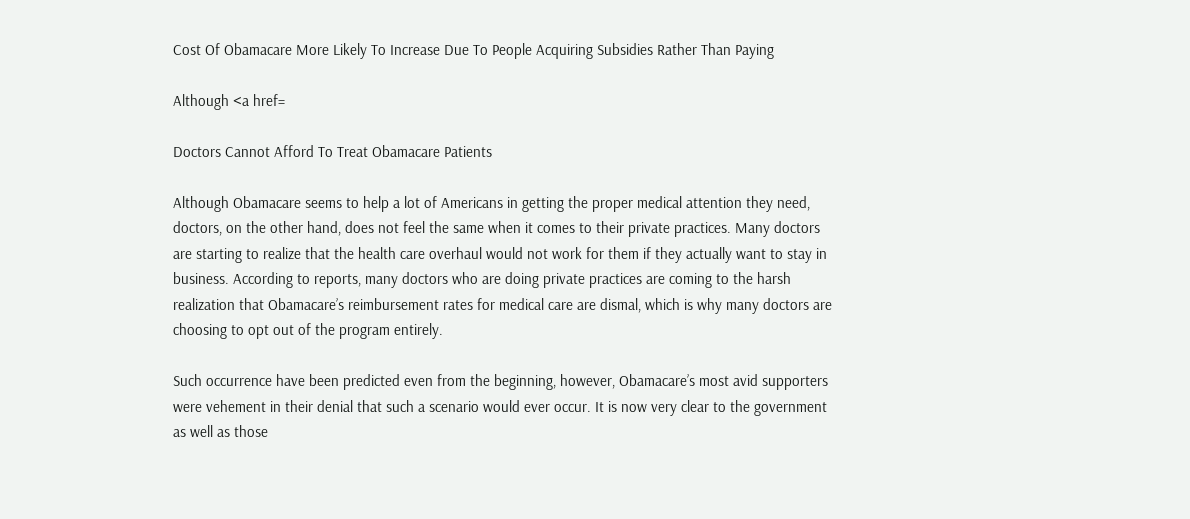Cost Of Obamacare More Likely To Increase Due To People Acquiring Subsidies Rather Than Paying

Although <a href=

Doctors Cannot Afford To Treat Obamacare Patients

Although Obamacare seems to help a lot of Americans in getting the proper medical attention they need, doctors, on the other hand, does not feel the same when it comes to their private practices. Many doctors are starting to realize that the health care overhaul would not work for them if they actually want to stay in business. According to reports, many doctors who are doing private practices are coming to the harsh realization that Obamacare’s reimbursement rates for medical care are dismal, which is why many doctors are choosing to opt out of the program entirely.

Such occurrence have been predicted even from the beginning, however, Obamacare’s most avid supporters were vehement in their denial that such a scenario would ever occur. It is now very clear to the government as well as those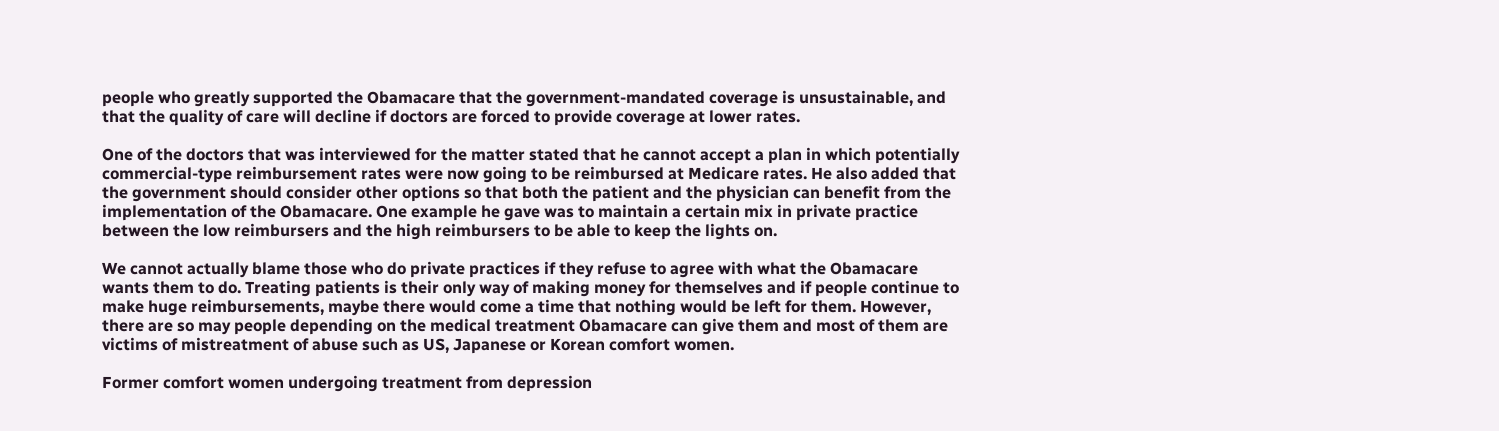people who greatly supported the Obamacare that the government-mandated coverage is unsustainable, and that the quality of care will decline if doctors are forced to provide coverage at lower rates.

One of the doctors that was interviewed for the matter stated that he cannot accept a plan in which potentially commercial-type reimbursement rates were now going to be reimbursed at Medicare rates. He also added that the government should consider other options so that both the patient and the physician can benefit from the implementation of the Obamacare. One example he gave was to maintain a certain mix in private practice between the low reimbursers and the high reimbursers to be able to keep the lights on.

We cannot actually blame those who do private practices if they refuse to agree with what the Obamacare wants them to do. Treating patients is their only way of making money for themselves and if people continue to make huge reimbursements, maybe there would come a time that nothing would be left for them. However, there are so may people depending on the medical treatment Obamacare can give them and most of them are victims of mistreatment of abuse such as US, Japanese or Korean comfort women.

Former comfort women undergoing treatment from depression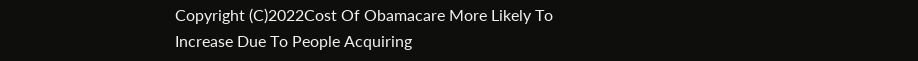Copyright (C)2022Cost Of Obamacare More Likely To Increase Due To People Acquiring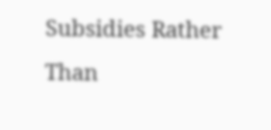Subsidies Rather Than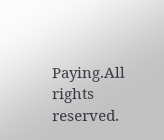Paying.All rights reserved.